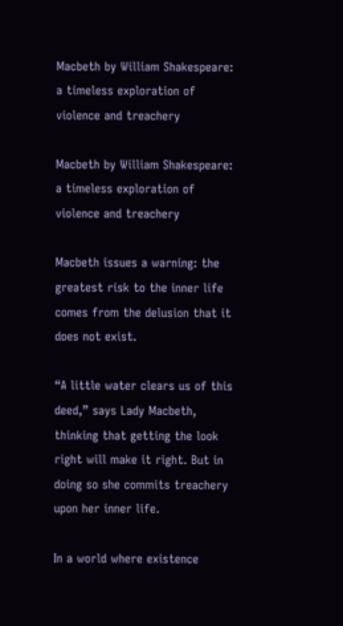Macbeth by William Shakespeare: a timeless exploration of violence and treachery

Macbeth by William Shakespeare: a timeless exploration of violence and treachery

Macbeth issues a warning: the greatest risk to the inner life comes from the delusion that it does not exist.

“A little water clears us of this deed,” says Lady Macbeth, thinking that getting the look right will make it right. But in doing so she commits treachery upon her inner life.

In a world where existence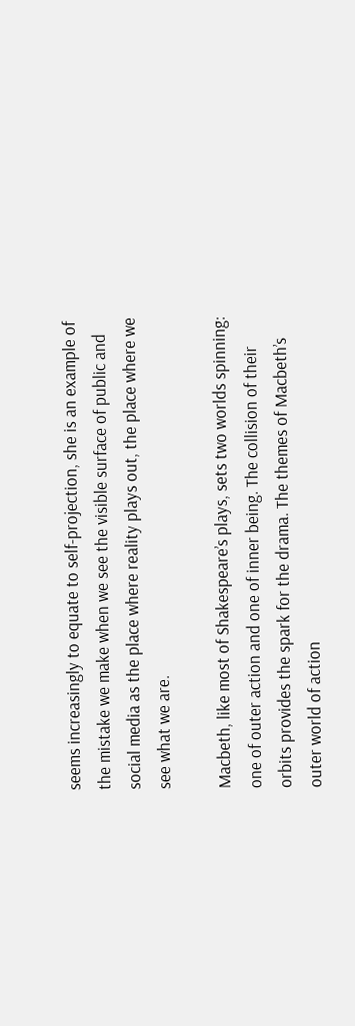seems increasingly to equate to self-projection, she is an example of the mistake we make when we see the visible surface of public and social media as the place where reality plays out, the place where we see what we are.

Macbeth, like most of Shakespeare’s plays, sets two worlds spinning: one of outer action and one of inner being. The collision of their orbits provides the spark for the drama. The themes of Macbeth’s outer world of action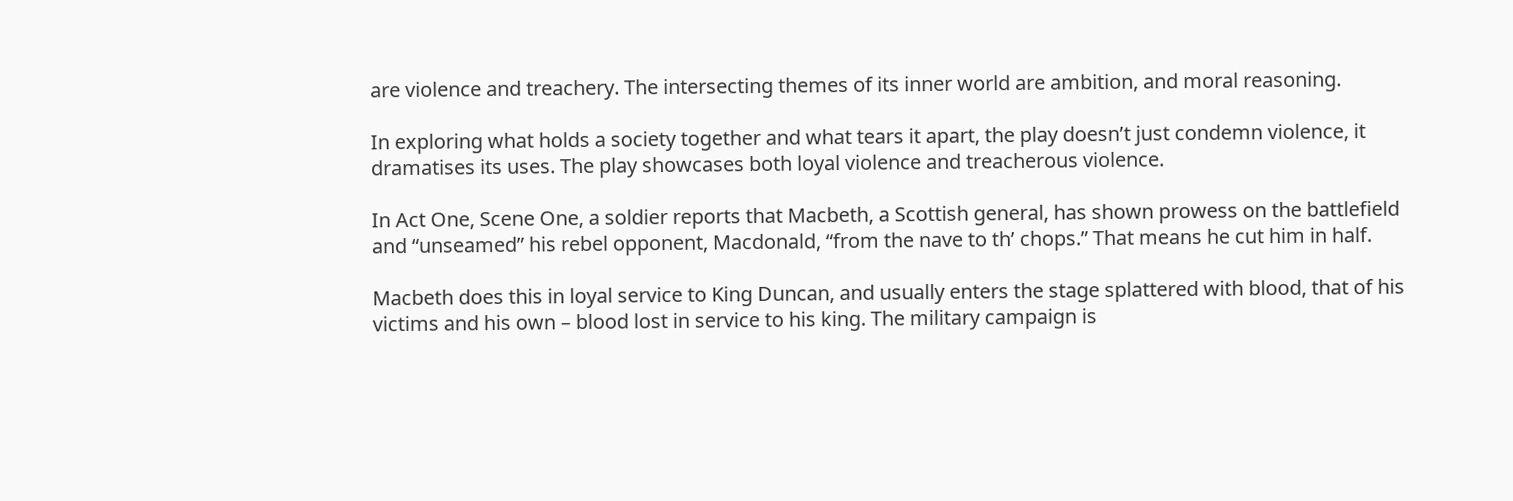are violence and treachery. The intersecting themes of its inner world are ambition, and moral reasoning.

In exploring what holds a society together and what tears it apart, the play doesn’t just condemn violence, it dramatises its uses. The play showcases both loyal violence and treacherous violence.

In Act One, Scene One, a soldier reports that Macbeth, a Scottish general, has shown prowess on the battlefield and “unseamed” his rebel opponent, Macdonald, “from the nave to th’ chops.” That means he cut him in half.

Macbeth does this in loyal service to King Duncan, and usually enters the stage splattered with blood, that of his victims and his own – blood lost in service to his king. The military campaign is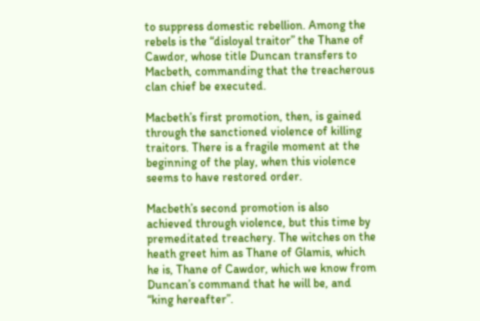to suppress domestic rebellion. Among the rebels is the “disloyal traitor” the Thane of Cawdor, whose title Duncan transfers to Macbeth, commanding that the treacherous clan chief be executed.

Macbeth’s first promotion, then, is gained through the sanctioned violence of killing traitors. There is a fragile moment at the beginning of the play, when this violence seems to have restored order.

Macbeth’s second promotion is also achieved through violence, but this time by premeditated treachery. The witches on the heath greet him as Thane of Glamis, which he is, Thane of Cawdor, which we know from Duncan’s command that he will be, and “king hereafter”.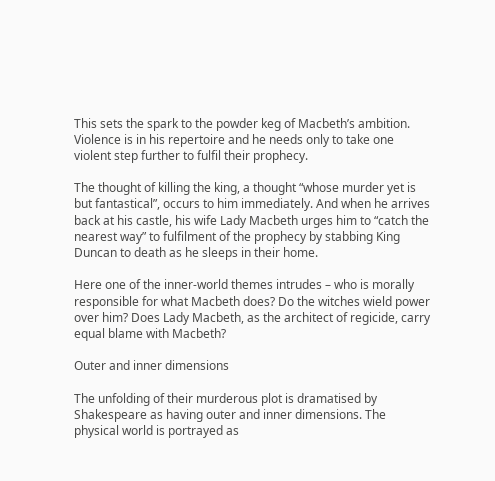This sets the spark to the powder keg of Macbeth’s ambition. Violence is in his repertoire and he needs only to take one violent step further to fulfil their prophecy.

The thought of killing the king, a thought “whose murder yet is but fantastical”, occurs to him immediately. And when he arrives back at his castle, his wife Lady Macbeth urges him to “catch the nearest way” to fulfilment of the prophecy by stabbing King Duncan to death as he sleeps in their home.

Here one of the inner-world themes intrudes – who is morally responsible for what Macbeth does? Do the witches wield power over him? Does Lady Macbeth, as the architect of regicide, carry equal blame with Macbeth?

Outer and inner dimensions

The unfolding of their murderous plot is dramatised by Shakespeare as having outer and inner dimensions. The physical world is portrayed as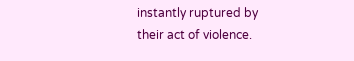instantly ruptured by their act of violence.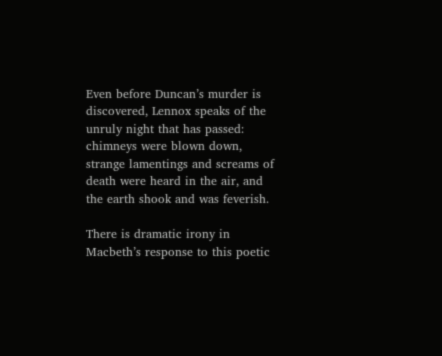Even before Duncan’s murder is discovered, Lennox speaks of the unruly night that has passed: chimneys were blown down, strange lamentings and screams of death were heard in the air, and the earth shook and was feverish.

There is dramatic irony in Macbeth’s response to this poetic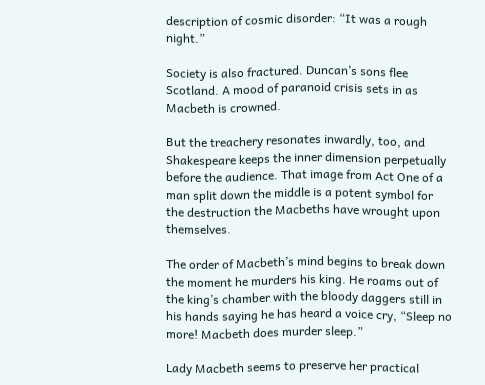description of cosmic disorder: “It was a rough night.”

Society is also fractured. Duncan’s sons flee Scotland. A mood of paranoid crisis sets in as Macbeth is crowned.

But the treachery resonates inwardly, too, and Shakespeare keeps the inner dimension perpetually before the audience. That image from Act One of a man split down the middle is a potent symbol for the destruction the Macbeths have wrought upon themselves.

The order of Macbeth’s mind begins to break down the moment he murders his king. He roams out of the king’s chamber with the bloody daggers still in his hands saying he has heard a voice cry, “Sleep no more! Macbeth does murder sleep.”

Lady Macbeth seems to preserve her practical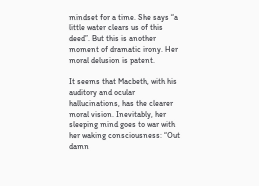mindset for a time. She says “a little water clears us of this deed”. But this is another moment of dramatic irony. Her moral delusion is patent.

It seems that Macbeth, with his auditory and ocular hallucinations, has the clearer moral vision. Inevitably, her sleeping mind goes to war with her waking consciousness: “Out damn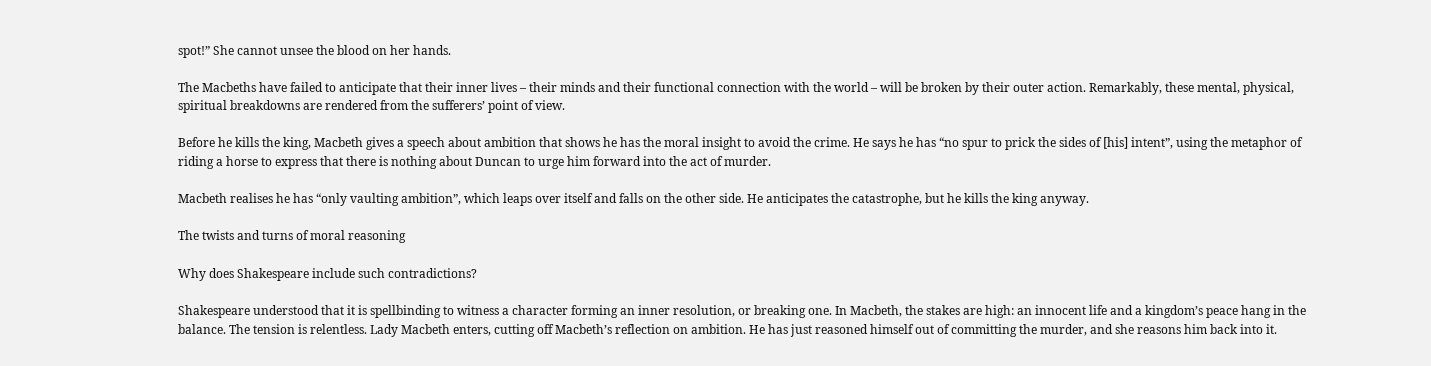spot!” She cannot unsee the blood on her hands.

The Macbeths have failed to anticipate that their inner lives – their minds and their functional connection with the world – will be broken by their outer action. Remarkably, these mental, physical, spiritual breakdowns are rendered from the sufferers’ point of view.

Before he kills the king, Macbeth gives a speech about ambition that shows he has the moral insight to avoid the crime. He says he has “no spur to prick the sides of [his] intent”, using the metaphor of riding a horse to express that there is nothing about Duncan to urge him forward into the act of murder.

Macbeth realises he has “only vaulting ambition”, which leaps over itself and falls on the other side. He anticipates the catastrophe, but he kills the king anyway.

The twists and turns of moral reasoning

Why does Shakespeare include such contradictions?

Shakespeare understood that it is spellbinding to witness a character forming an inner resolution, or breaking one. In Macbeth, the stakes are high: an innocent life and a kingdom’s peace hang in the balance. The tension is relentless. Lady Macbeth enters, cutting off Macbeth’s reflection on ambition. He has just reasoned himself out of committing the murder, and she reasons him back into it.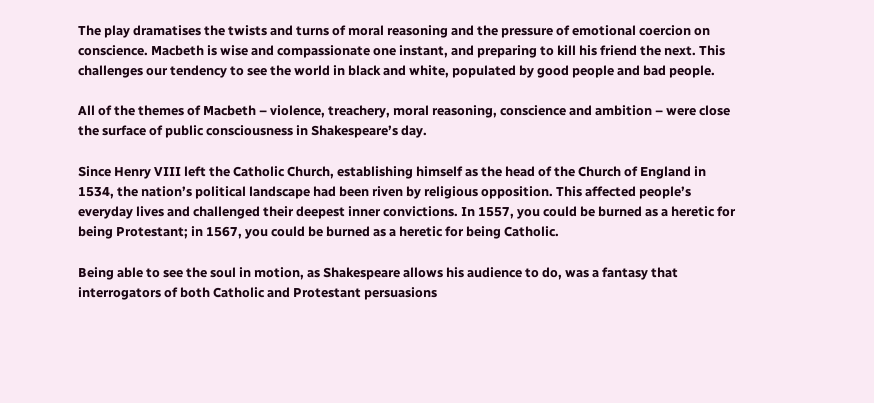The play dramatises the twists and turns of moral reasoning and the pressure of emotional coercion on conscience. Macbeth is wise and compassionate one instant, and preparing to kill his friend the next. This challenges our tendency to see the world in black and white, populated by good people and bad people.

All of the themes of Macbeth – violence, treachery, moral reasoning, conscience and ambition – were close the surface of public consciousness in Shakespeare’s day.

Since Henry VIII left the Catholic Church, establishing himself as the head of the Church of England in 1534, the nation’s political landscape had been riven by religious opposition. This affected people’s everyday lives and challenged their deepest inner convictions. In 1557, you could be burned as a heretic for being Protestant; in 1567, you could be burned as a heretic for being Catholic.

Being able to see the soul in motion, as Shakespeare allows his audience to do, was a fantasy that interrogators of both Catholic and Protestant persuasions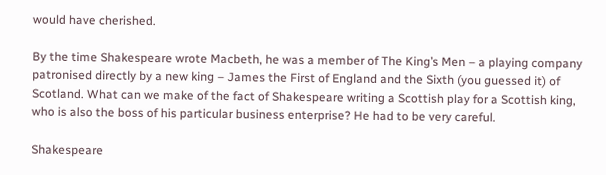would have cherished.

By the time Shakespeare wrote Macbeth, he was a member of The King’s Men – a playing company patronised directly by a new king – James the First of England and the Sixth (you guessed it) of Scotland. What can we make of the fact of Shakespeare writing a Scottish play for a Scottish king, who is also the boss of his particular business enterprise? He had to be very careful.

Shakespeare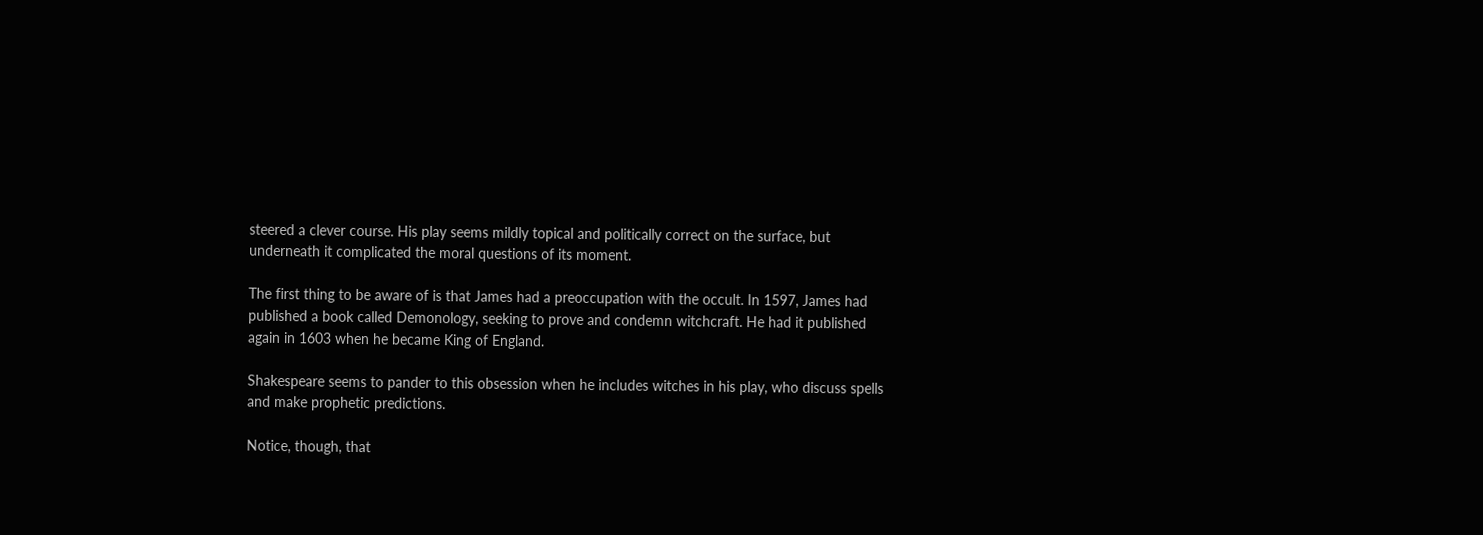steered a clever course. His play seems mildly topical and politically correct on the surface, but underneath it complicated the moral questions of its moment.

The first thing to be aware of is that James had a preoccupation with the occult. In 1597, James had published a book called Demonology, seeking to prove and condemn witchcraft. He had it published again in 1603 when he became King of England.

Shakespeare seems to pander to this obsession when he includes witches in his play, who discuss spells and make prophetic predictions.

Notice, though, that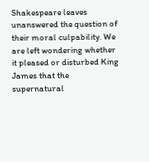Shakespeare leaves unanswered the question of their moral culpability. We are left wondering whether it pleased or disturbed King James that the supernatural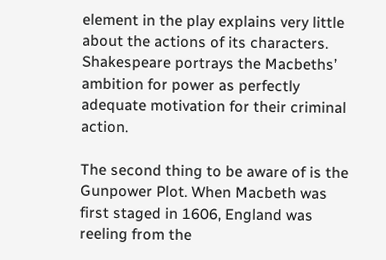element in the play explains very little about the actions of its characters. Shakespeare portrays the Macbeths’ ambition for power as perfectly adequate motivation for their criminal action.

The second thing to be aware of is the Gunpower Plot. When Macbeth was first staged in 1606, England was reeling from the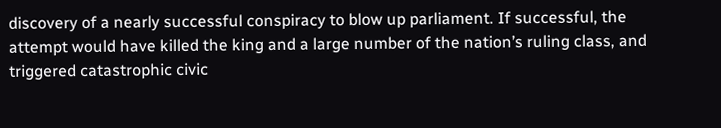discovery of a nearly successful conspiracy to blow up parliament. If successful, the attempt would have killed the king and a large number of the nation’s ruling class, and triggered catastrophic civic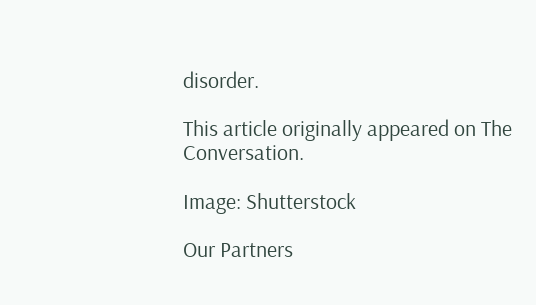disorder.

This article originally appeared on The Conversation.

Image: Shutterstock

Our Partners